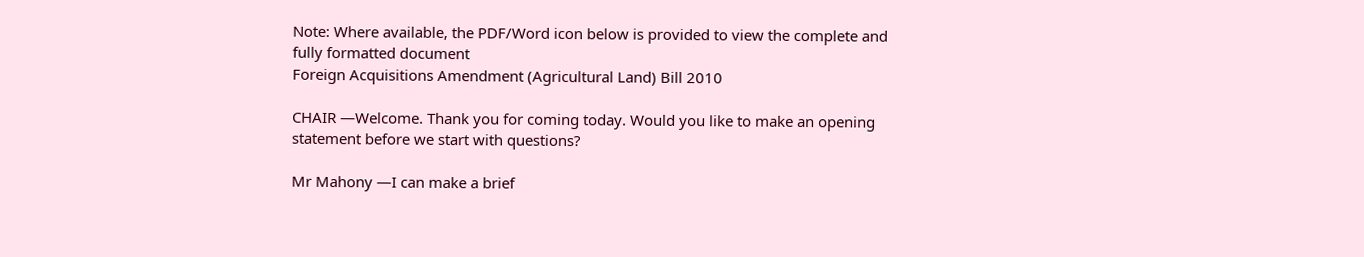Note: Where available, the PDF/Word icon below is provided to view the complete and fully formatted document
Foreign Acquisitions Amendment (Agricultural Land) Bill 2010

CHAIR —Welcome. Thank you for coming today. Would you like to make an opening statement before we start with questions?

Mr Mahony —I can make a brief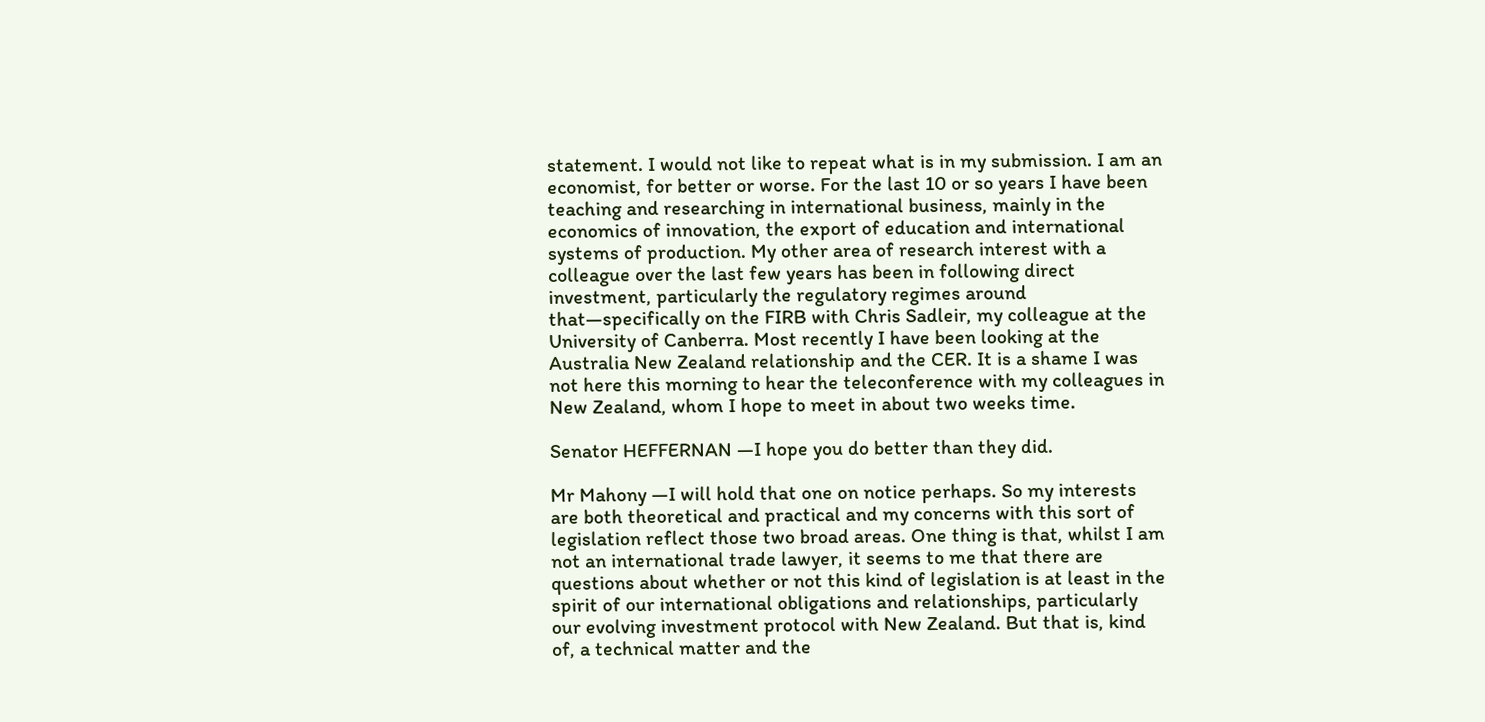statement. I would not like to repeat what is in my submission. I am an economist, for better or worse. For the last 10 or so years I have been teaching and researching in international business, mainly in the economics of innovation, the export of education and international systems of production. My other area of research interest with a colleague over the last few years has been in following direct investment, particularly the regulatory regimes around that—specifically on the FIRB with Chris Sadleir, my colleague at the University of Canberra. Most recently I have been looking at the Australia New Zealand relationship and the CER. It is a shame I was not here this morning to hear the teleconference with my colleagues in New Zealand, whom I hope to meet in about two weeks time.

Senator HEFFERNAN —I hope you do better than they did.

Mr Mahony —I will hold that one on notice perhaps. So my interests are both theoretical and practical and my concerns with this sort of legislation reflect those two broad areas. One thing is that, whilst I am not an international trade lawyer, it seems to me that there are questions about whether or not this kind of legislation is at least in the spirit of our international obligations and relationships, particularly our evolving investment protocol with New Zealand. But that is, kind of, a technical matter and the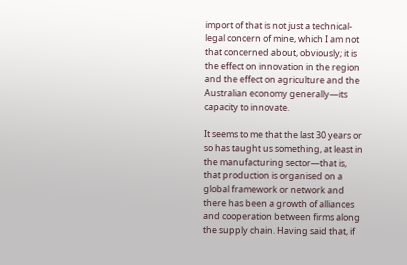import of that is not just a technical-legal concern of mine, which I am not that concerned about, obviously; it is the effect on innovation in the region and the effect on agriculture and the Australian economy generally—its capacity to innovate.

It seems to me that the last 30 years or so has taught us something, at least in the manufacturing sector—that is, that production is organised on a global framework or network and there has been a growth of alliances and cooperation between firms along the supply chain. Having said that, if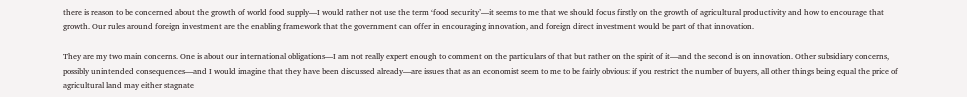there is reason to be concerned about the growth of world food supply—I would rather not use the term ‘food security’—it seems to me that we should focus firstly on the growth of agricultural productivity and how to encourage that growth. Our rules around foreign investment are the enabling framework that the government can offer in encouraging innovation, and foreign direct investment would be part of that innovation.

They are my two main concerns. One is about our international obligations—I am not really expert enough to comment on the particulars of that but rather on the spirit of it—and the second is on innovation. Other subsidiary concerns, possibly unintended consequences—and I would imagine that they have been discussed already—are issues that as an economist seem to me to be fairly obvious: if you restrict the number of buyers, all other things being equal the price of agricultural land may either stagnate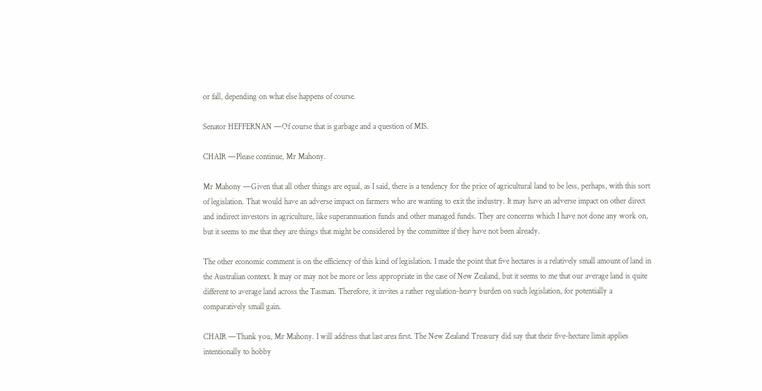or fall, depending on what else happens of course.

Senator HEFFERNAN —Of course that is garbage and a question of MIS.

CHAIR —Please continue, Mr Mahony.

Mr Mahony —Given that all other things are equal, as I said, there is a tendency for the price of agricultural land to be less, perhaps, with this sort of legislation. That would have an adverse impact on farmers who are wanting to exit the industry. It may have an adverse impact on other direct and indirect investors in agriculture, like superannuation funds and other managed funds. They are concerns which I have not done any work on, but it seems to me that they are things that might be considered by the committee if they have not been already.

The other economic comment is on the efficiency of this kind of legislation. I made the point that five hectares is a relatively small amount of land in the Australian context. It may or may not be more or less appropriate in the case of New Zealand, but it seems to me that our average land is quite different to average land across the Tasman. Therefore, it invites a rather regulation-heavy burden on such legislation, for potentially a comparatively small gain.

CHAIR —Thank you, Mr Mahony. I will address that last area first. The New Zealand Treasury did say that their five-hectare limit applies intentionally to hobby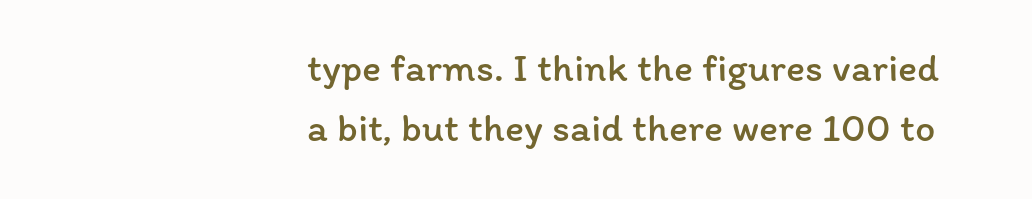type farms. I think the figures varied a bit, but they said there were 100 to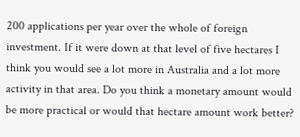200 applications per year over the whole of foreign investment. If it were down at that level of five hectares I think you would see a lot more in Australia and a lot more activity in that area. Do you think a monetary amount would be more practical or would that hectare amount work better?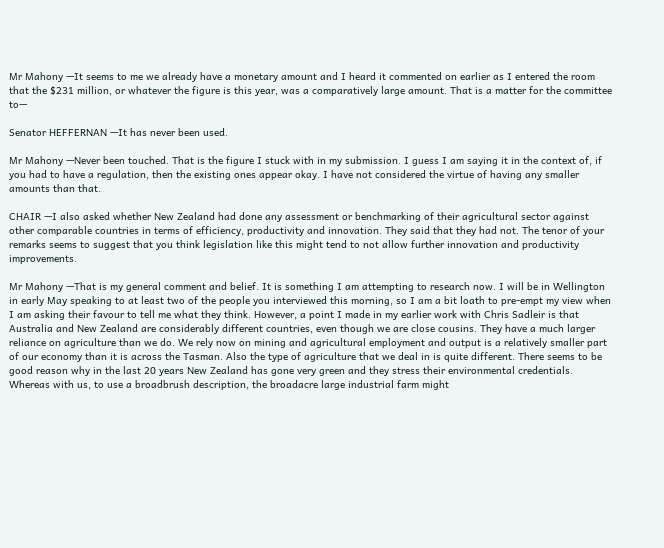Mr Mahony —It seems to me we already have a monetary amount and I heard it commented on earlier as I entered the room that the $231 million, or whatever the figure is this year, was a comparatively large amount. That is a matter for the committee to—

Senator HEFFERNAN —It has never been used.

Mr Mahony —Never been touched. That is the figure I stuck with in my submission. I guess I am saying it in the context of, if you had to have a regulation, then the existing ones appear okay. I have not considered the virtue of having any smaller amounts than that.

CHAIR —I also asked whether New Zealand had done any assessment or benchmarking of their agricultural sector against other comparable countries in terms of efficiency, productivity and innovation. They said that they had not. The tenor of your remarks seems to suggest that you think legislation like this might tend to not allow further innovation and productivity improvements.

Mr Mahony —That is my general comment and belief. It is something I am attempting to research now. I will be in Wellington in early May speaking to at least two of the people you interviewed this morning, so I am a bit loath to pre-empt my view when I am asking their favour to tell me what they think. However, a point I made in my earlier work with Chris Sadleir is that Australia and New Zealand are considerably different countries, even though we are close cousins. They have a much larger reliance on agriculture than we do. We rely now on mining and agricultural employment and output is a relatively smaller part of our economy than it is across the Tasman. Also the type of agriculture that we deal in is quite different. There seems to be good reason why in the last 20 years New Zealand has gone very green and they stress their environmental credentials. Whereas with us, to use a broadbrush description, the broadacre large industrial farm might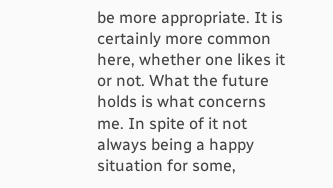be more appropriate. It is certainly more common here, whether one likes it or not. What the future holds is what concerns me. In spite of it not always being a happy situation for some,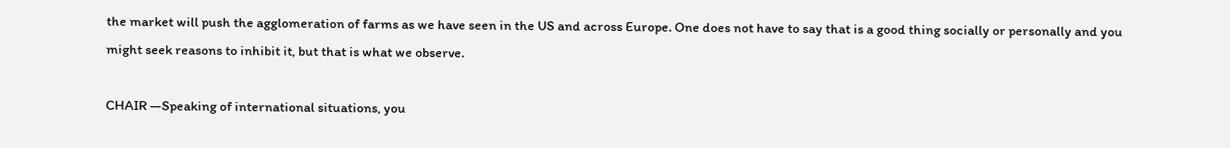the market will push the agglomeration of farms as we have seen in the US and across Europe. One does not have to say that is a good thing socially or personally and you might seek reasons to inhibit it, but that is what we observe.

CHAIR —Speaking of international situations, you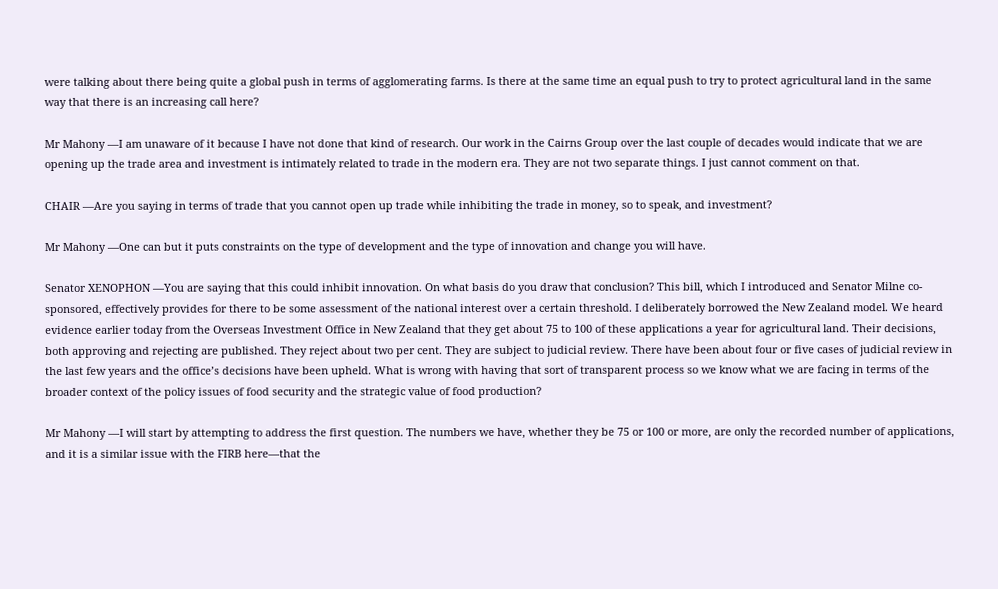were talking about there being quite a global push in terms of agglomerating farms. Is there at the same time an equal push to try to protect agricultural land in the same way that there is an increasing call here?

Mr Mahony —I am unaware of it because I have not done that kind of research. Our work in the Cairns Group over the last couple of decades would indicate that we are opening up the trade area and investment is intimately related to trade in the modern era. They are not two separate things. I just cannot comment on that.

CHAIR —Are you saying in terms of trade that you cannot open up trade while inhibiting the trade in money, so to speak, and investment?

Mr Mahony —One can but it puts constraints on the type of development and the type of innovation and change you will have.

Senator XENOPHON —You are saying that this could inhibit innovation. On what basis do you draw that conclusion? This bill, which I introduced and Senator Milne co-sponsored, effectively provides for there to be some assessment of the national interest over a certain threshold. I deliberately borrowed the New Zealand model. We heard evidence earlier today from the Overseas Investment Office in New Zealand that they get about 75 to 100 of these applications a year for agricultural land. Their decisions, both approving and rejecting are published. They reject about two per cent. They are subject to judicial review. There have been about four or five cases of judicial review in the last few years and the office’s decisions have been upheld. What is wrong with having that sort of transparent process so we know what we are facing in terms of the broader context of the policy issues of food security and the strategic value of food production?

Mr Mahony —I will start by attempting to address the first question. The numbers we have, whether they be 75 or 100 or more, are only the recorded number of applications, and it is a similar issue with the FIRB here—that the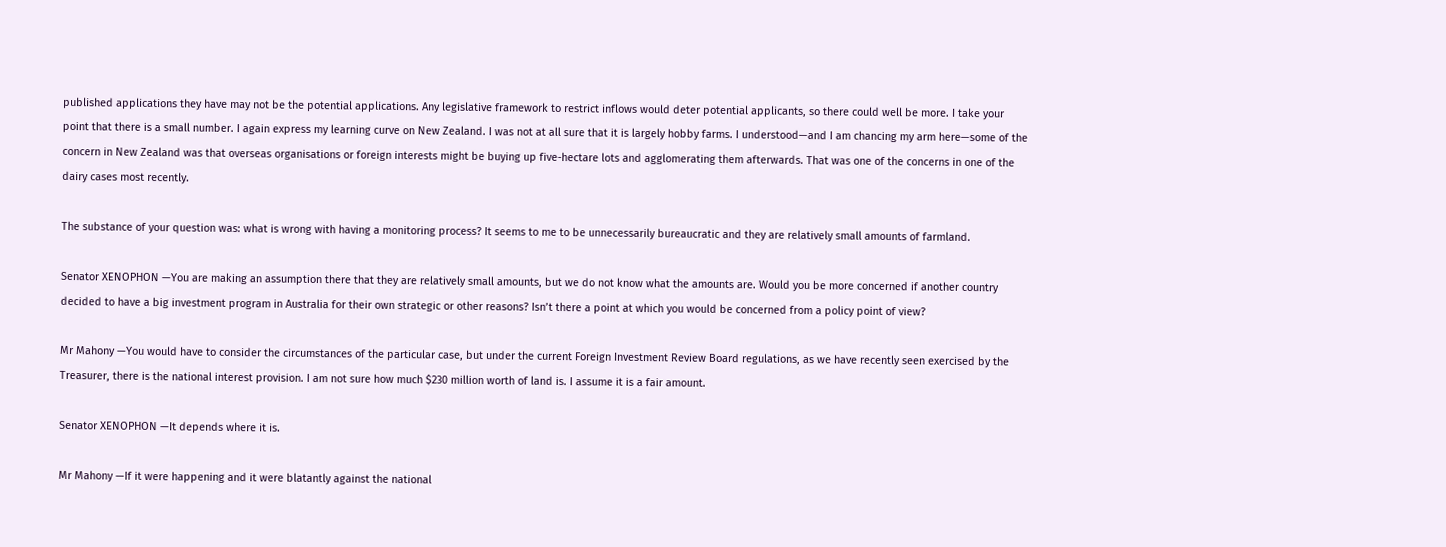published applications they have may not be the potential applications. Any legislative framework to restrict inflows would deter potential applicants, so there could well be more. I take your point that there is a small number. I again express my learning curve on New Zealand. I was not at all sure that it is largely hobby farms. I understood—and I am chancing my arm here—some of the concern in New Zealand was that overseas organisations or foreign interests might be buying up five-hectare lots and agglomerating them afterwards. That was one of the concerns in one of the dairy cases most recently.

The substance of your question was: what is wrong with having a monitoring process? It seems to me to be unnecessarily bureaucratic and they are relatively small amounts of farmland.

Senator XENOPHON —You are making an assumption there that they are relatively small amounts, but we do not know what the amounts are. Would you be more concerned if another country decided to have a big investment program in Australia for their own strategic or other reasons? Isn’t there a point at which you would be concerned from a policy point of view?

Mr Mahony —You would have to consider the circumstances of the particular case, but under the current Foreign Investment Review Board regulations, as we have recently seen exercised by the Treasurer, there is the national interest provision. I am not sure how much $230 million worth of land is. I assume it is a fair amount.

Senator XENOPHON —It depends where it is.

Mr Mahony —If it were happening and it were blatantly against the national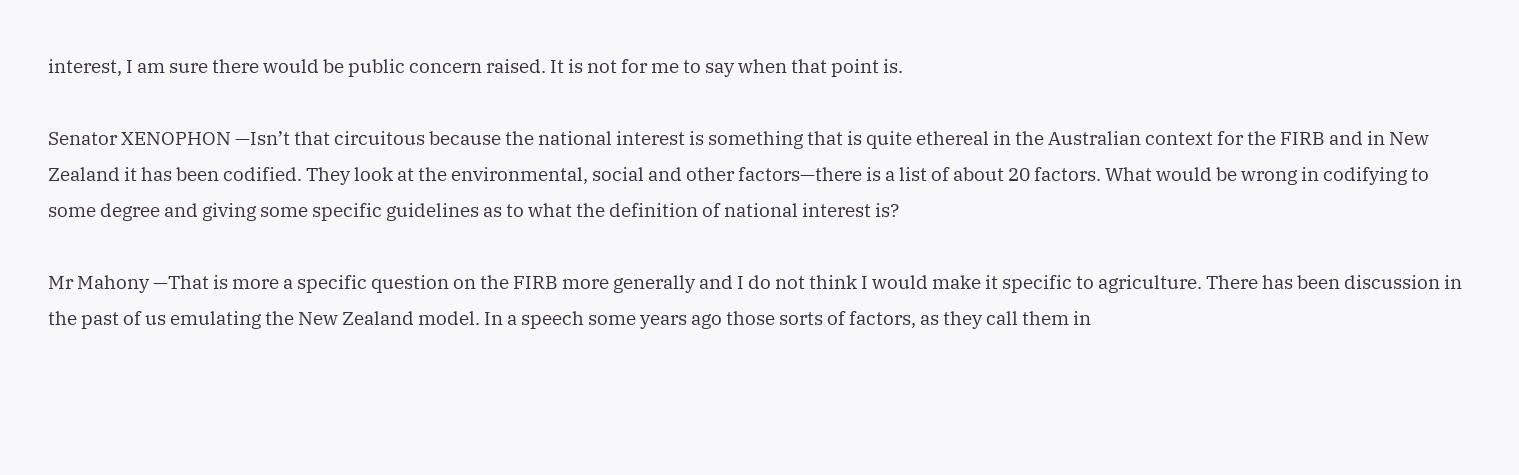interest, I am sure there would be public concern raised. It is not for me to say when that point is.

Senator XENOPHON —Isn’t that circuitous because the national interest is something that is quite ethereal in the Australian context for the FIRB and in New Zealand it has been codified. They look at the environmental, social and other factors—there is a list of about 20 factors. What would be wrong in codifying to some degree and giving some specific guidelines as to what the definition of national interest is?

Mr Mahony —That is more a specific question on the FIRB more generally and I do not think I would make it specific to agriculture. There has been discussion in the past of us emulating the New Zealand model. In a speech some years ago those sorts of factors, as they call them in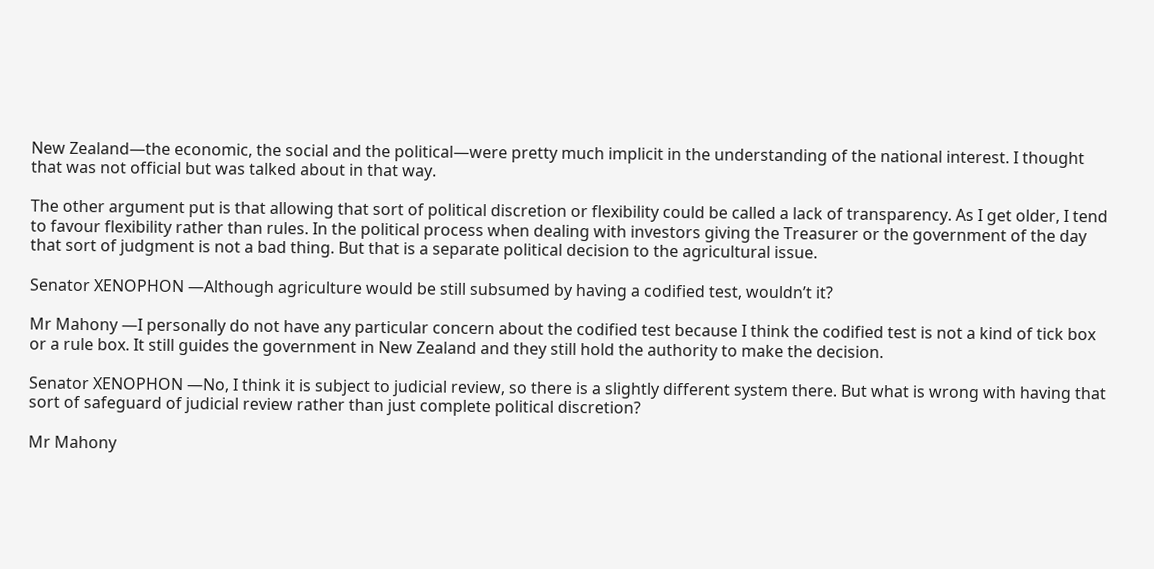New Zealand—the economic, the social and the political—were pretty much implicit in the understanding of the national interest. I thought that was not official but was talked about in that way.

The other argument put is that allowing that sort of political discretion or flexibility could be called a lack of transparency. As I get older, I tend to favour flexibility rather than rules. In the political process when dealing with investors giving the Treasurer or the government of the day that sort of judgment is not a bad thing. But that is a separate political decision to the agricultural issue.

Senator XENOPHON —Although agriculture would be still subsumed by having a codified test, wouldn’t it?

Mr Mahony —I personally do not have any particular concern about the codified test because I think the codified test is not a kind of tick box or a rule box. It still guides the government in New Zealand and they still hold the authority to make the decision.

Senator XENOPHON —No, I think it is subject to judicial review, so there is a slightly different system there. But what is wrong with having that sort of safeguard of judicial review rather than just complete political discretion?

Mr Mahony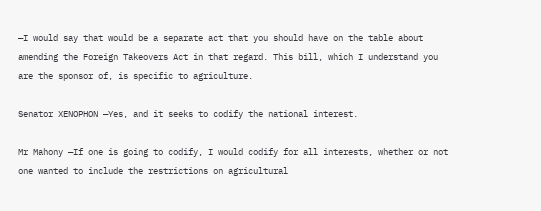—I would say that would be a separate act that you should have on the table about amending the Foreign Takeovers Act in that regard. This bill, which I understand you are the sponsor of, is specific to agriculture.

Senator XENOPHON —Yes, and it seeks to codify the national interest.

Mr Mahony —If one is going to codify, I would codify for all interests, whether or not one wanted to include the restrictions on agricultural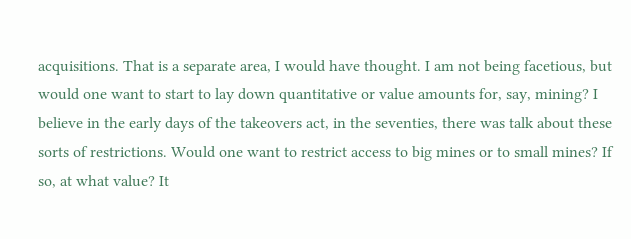acquisitions. That is a separate area, I would have thought. I am not being facetious, but would one want to start to lay down quantitative or value amounts for, say, mining? I believe in the early days of the takeovers act, in the seventies, there was talk about these sorts of restrictions. Would one want to restrict access to big mines or to small mines? If so, at what value? It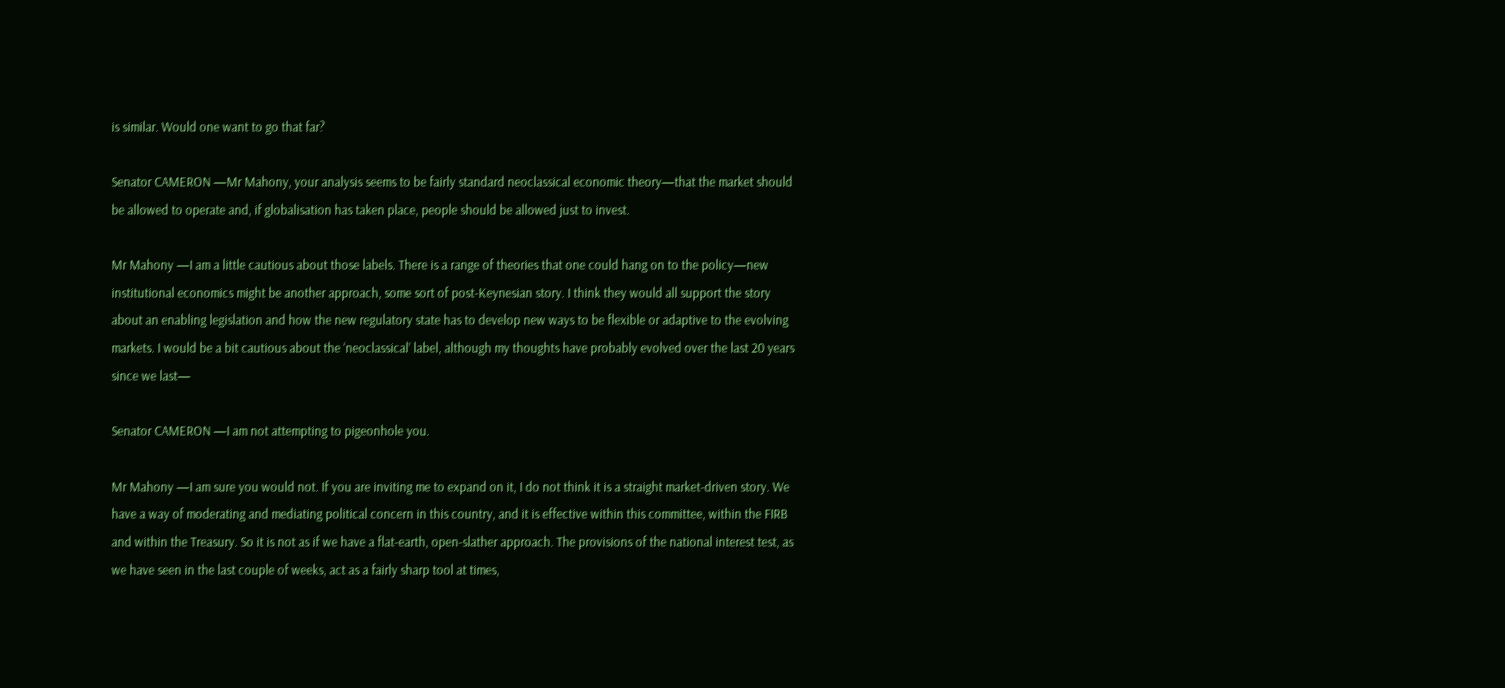is similar. Would one want to go that far?

Senator CAMERON —Mr Mahony, your analysis seems to be fairly standard neoclassical economic theory—that the market should be allowed to operate and, if globalisation has taken place, people should be allowed just to invest.

Mr Mahony —I am a little cautious about those labels. There is a range of theories that one could hang on to the policy—new institutional economics might be another approach, some sort of post-Keynesian story. I think they would all support the story about an enabling legislation and how the new regulatory state has to develop new ways to be flexible or adaptive to the evolving markets. I would be a bit cautious about the ‘neoclassical’ label, although my thoughts have probably evolved over the last 20 years since we last—

Senator CAMERON —I am not attempting to pigeonhole you.

Mr Mahony —I am sure you would not. If you are inviting me to expand on it, I do not think it is a straight market-driven story. We have a way of moderating and mediating political concern in this country, and it is effective within this committee, within the FIRB and within the Treasury. So it is not as if we have a flat-earth, open-slather approach. The provisions of the national interest test, as we have seen in the last couple of weeks, act as a fairly sharp tool at times,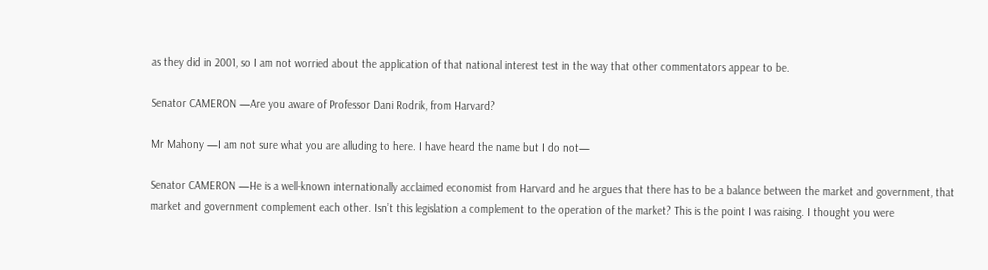as they did in 2001, so I am not worried about the application of that national interest test in the way that other commentators appear to be.

Senator CAMERON —Are you aware of Professor Dani Rodrik, from Harvard?

Mr Mahony —I am not sure what you are alluding to here. I have heard the name but I do not—

Senator CAMERON —He is a well-known internationally acclaimed economist from Harvard and he argues that there has to be a balance between the market and government, that market and government complement each other. Isn’t this legislation a complement to the operation of the market? This is the point I was raising. I thought you were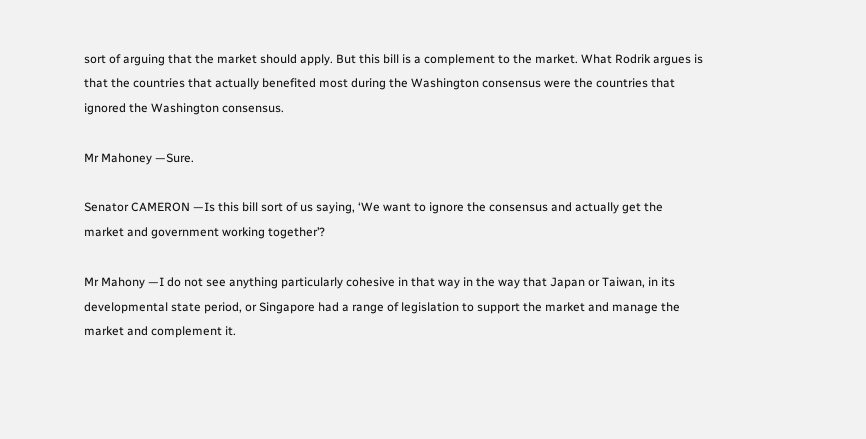sort of arguing that the market should apply. But this bill is a complement to the market. What Rodrik argues is that the countries that actually benefited most during the Washington consensus were the countries that ignored the Washington consensus.

Mr Mahoney —Sure.

Senator CAMERON —Is this bill sort of us saying, ‘We want to ignore the consensus and actually get the market and government working together’?

Mr Mahony —I do not see anything particularly cohesive in that way in the way that Japan or Taiwan, in its developmental state period, or Singapore had a range of legislation to support the market and manage the market and complement it.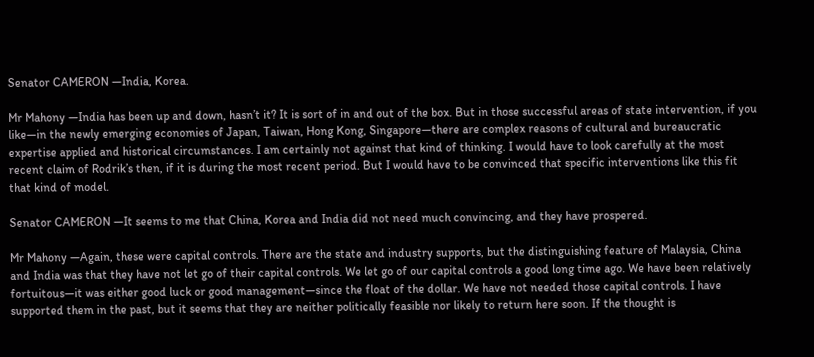Senator CAMERON —India, Korea.

Mr Mahony —India has been up and down, hasn’t it? It is sort of in and out of the box. But in those successful areas of state intervention, if you like—in the newly emerging economies of Japan, Taiwan, Hong Kong, Singapore—there are complex reasons of cultural and bureaucratic expertise applied and historical circumstances. I am certainly not against that kind of thinking. I would have to look carefully at the most recent claim of Rodrik’s then, if it is during the most recent period. But I would have to be convinced that specific interventions like this fit that kind of model.

Senator CAMERON —It seems to me that China, Korea and India did not need much convincing, and they have prospered.

Mr Mahony —Again, these were capital controls. There are the state and industry supports, but the distinguishing feature of Malaysia, China and India was that they have not let go of their capital controls. We let go of our capital controls a good long time ago. We have been relatively fortuitous—it was either good luck or good management—since the float of the dollar. We have not needed those capital controls. I have supported them in the past, but it seems that they are neither politically feasible nor likely to return here soon. If the thought is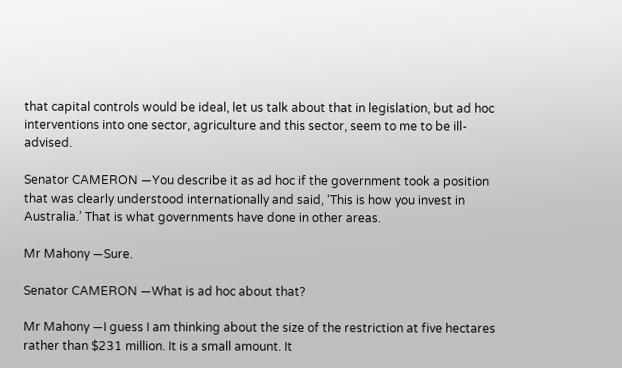that capital controls would be ideal, let us talk about that in legislation, but ad hoc interventions into one sector, agriculture and this sector, seem to me to be ill-advised.

Senator CAMERON —You describe it as ad hoc if the government took a position that was clearly understood internationally and said, ‘This is how you invest in Australia.’ That is what governments have done in other areas.

Mr Mahony —Sure.

Senator CAMERON —What is ad hoc about that?

Mr Mahony —I guess I am thinking about the size of the restriction at five hectares rather than $231 million. It is a small amount. It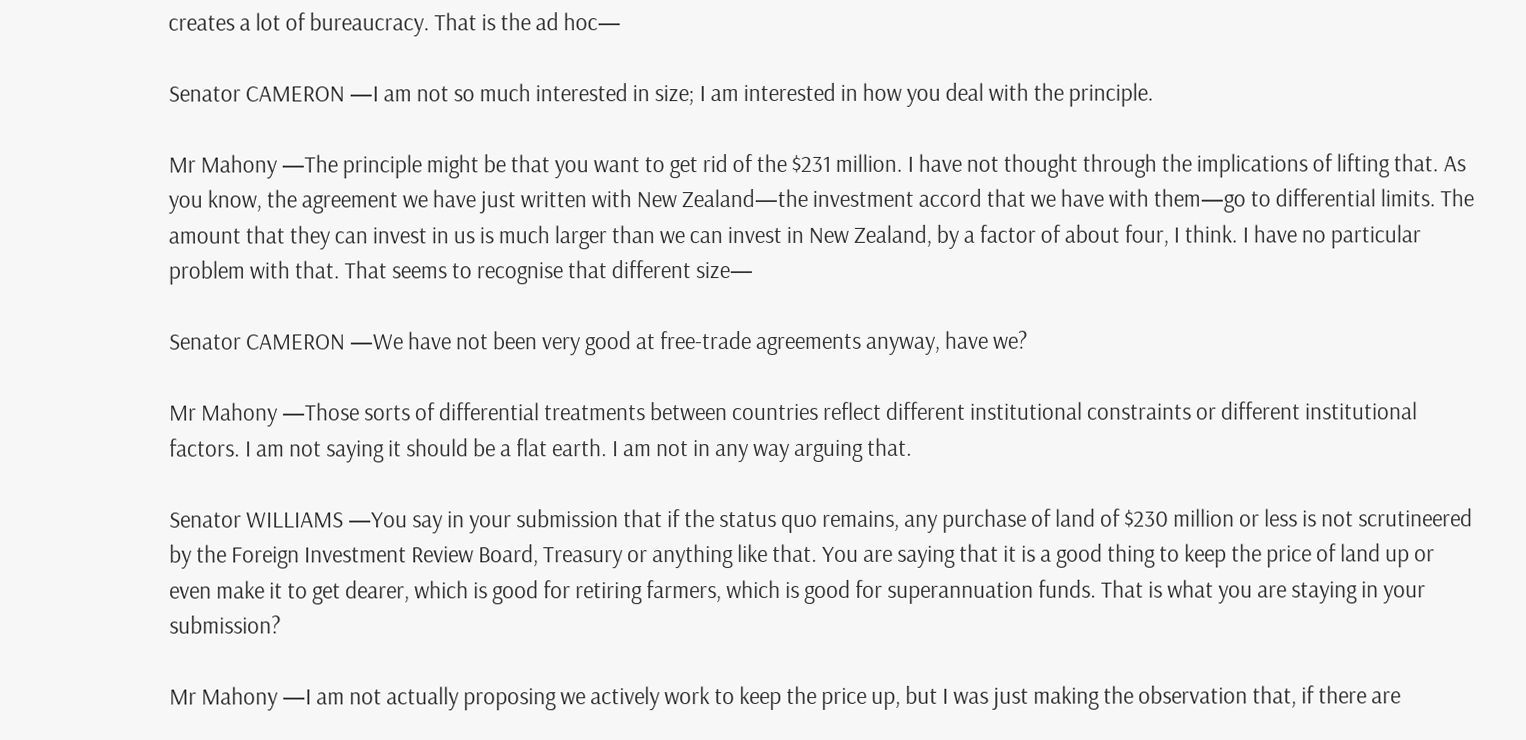creates a lot of bureaucracy. That is the ad hoc—

Senator CAMERON —I am not so much interested in size; I am interested in how you deal with the principle.

Mr Mahony —The principle might be that you want to get rid of the $231 million. I have not thought through the implications of lifting that. As you know, the agreement we have just written with New Zealand—the investment accord that we have with them—go to differential limits. The amount that they can invest in us is much larger than we can invest in New Zealand, by a factor of about four, I think. I have no particular problem with that. That seems to recognise that different size—

Senator CAMERON —We have not been very good at free-trade agreements anyway, have we?

Mr Mahony —Those sorts of differential treatments between countries reflect different institutional constraints or different institutional factors. I am not saying it should be a flat earth. I am not in any way arguing that.

Senator WILLIAMS —You say in your submission that if the status quo remains, any purchase of land of $230 million or less is not scrutineered by the Foreign Investment Review Board, Treasury or anything like that. You are saying that it is a good thing to keep the price of land up or even make it to get dearer, which is good for retiring farmers, which is good for superannuation funds. That is what you are staying in your submission?

Mr Mahony —I am not actually proposing we actively work to keep the price up, but I was just making the observation that, if there are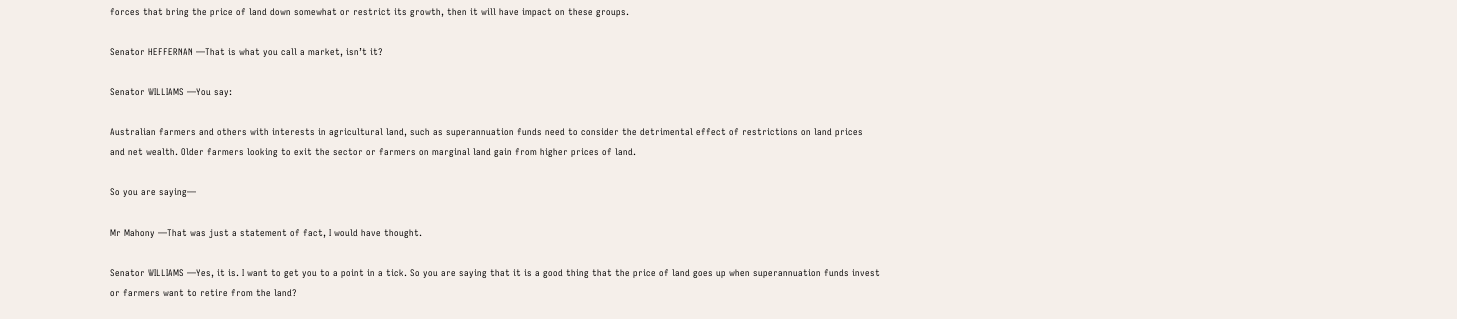forces that bring the price of land down somewhat or restrict its growth, then it will have impact on these groups.

Senator HEFFERNAN —That is what you call a market, isn’t it?

Senator WILLIAMS —You say:

Australian farmers and others with interests in agricultural land, such as superannuation funds need to consider the detrimental effect of restrictions on land prices and net wealth. Older farmers looking to exit the sector or farmers on marginal land gain from higher prices of land.

So you are saying—

Mr Mahony —That was just a statement of fact, I would have thought.

Senator WILLIAMS —Yes, it is. I want to get you to a point in a tick. So you are saying that it is a good thing that the price of land goes up when superannuation funds invest or farmers want to retire from the land?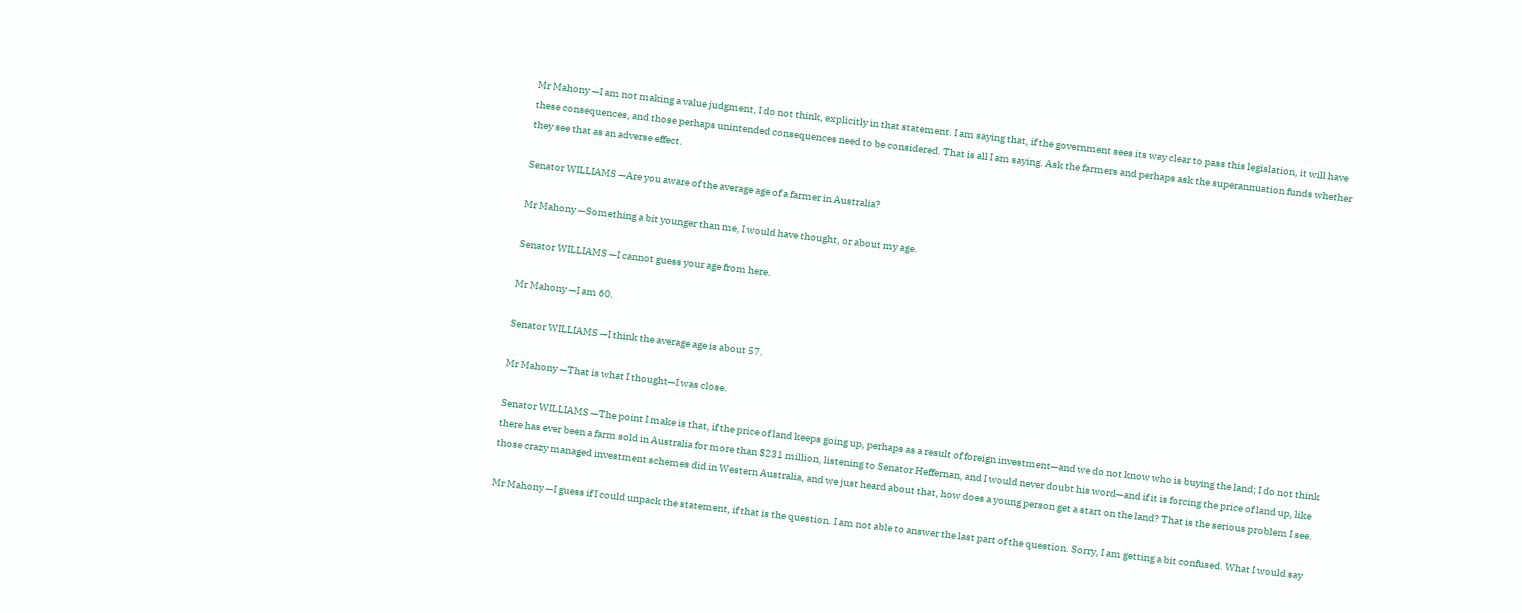Mr Mahony —I am not making a value judgment, I do not think, explicitly in that statement. I am saying that, if the government sees its way clear to pass this legislation, it will have these consequences, and those perhaps unintended consequences need to be considered. That is all I am saying. Ask the farmers and perhaps ask the superannuation funds whether they see that as an adverse effect.

Senator WILLIAMS —Are you aware of the average age of a farmer in Australia?

Mr Mahony —Something a bit younger than me, I would have thought, or about my age.

Senator WILLIAMS —I cannot guess your age from here.

Mr Mahony —I am 60.

Senator WILLIAMS —I think the average age is about 57.

Mr Mahony —That is what I thought—I was close.

Senator WILLIAMS —The point I make is that, if the price of land keeps going up, perhaps as a result of foreign investment—and we do not know who is buying the land; I do not think there has ever been a farm sold in Australia for more than $231 million, listening to Senator Heffernan, and I would never doubt his word—and if it is forcing the price of land up, like those crazy managed investment schemes did in Western Australia, and we just heard about that, how does a young person get a start on the land? That is the serious problem I see.

Mr Mahony —I guess if I could unpack the statement, if that is the question. I am not able to answer the last part of the question. Sorry, I am getting a bit confused. What I would say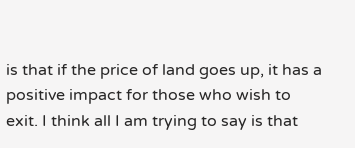is that if the price of land goes up, it has a positive impact for those who wish to exit. I think all I am trying to say is that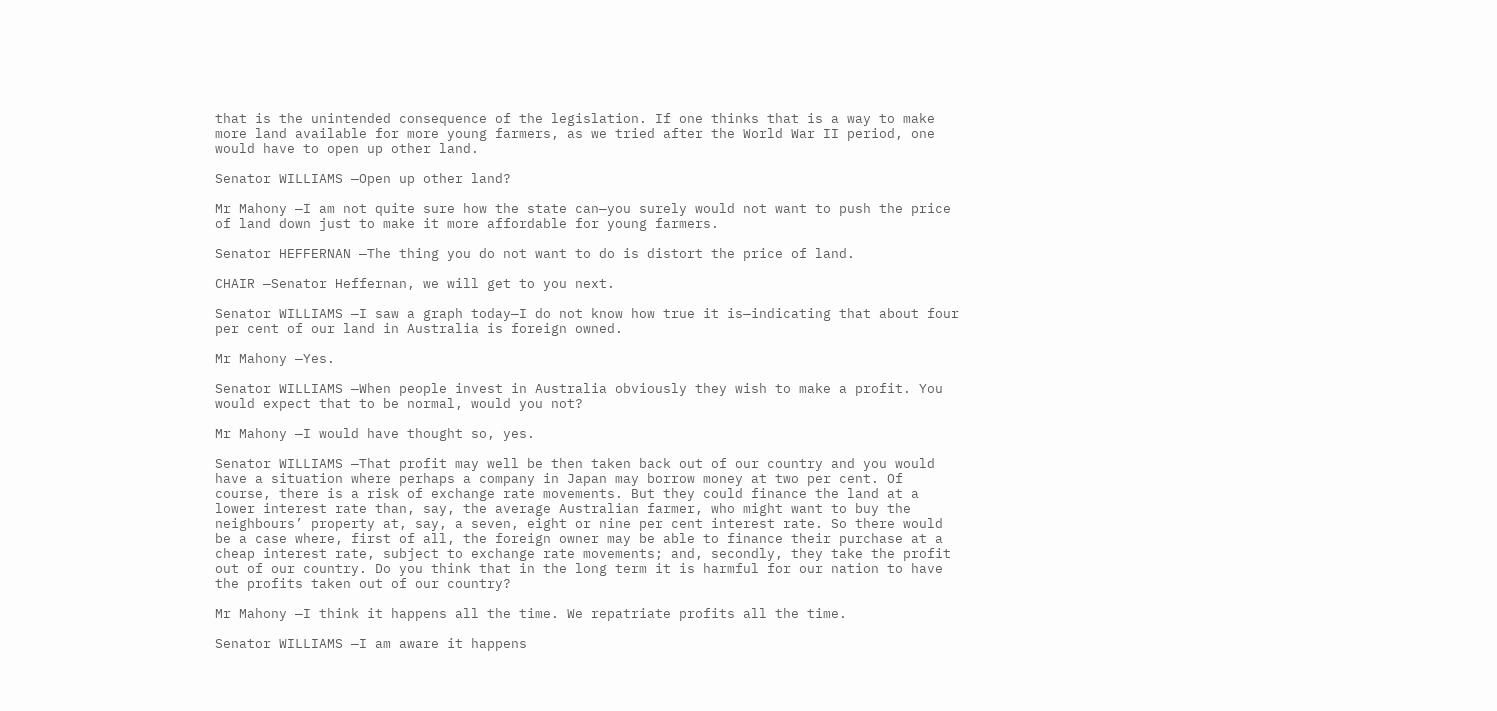that is the unintended consequence of the legislation. If one thinks that is a way to make more land available for more young farmers, as we tried after the World War II period, one would have to open up other land.

Senator WILLIAMS —Open up other land?

Mr Mahony —I am not quite sure how the state can—you surely would not want to push the price of land down just to make it more affordable for young farmers.

Senator HEFFERNAN —The thing you do not want to do is distort the price of land.

CHAIR —Senator Heffernan, we will get to you next.

Senator WILLIAMS —I saw a graph today—I do not know how true it is—indicating that about four per cent of our land in Australia is foreign owned.

Mr Mahony —Yes.

Senator WILLIAMS —When people invest in Australia obviously they wish to make a profit. You would expect that to be normal, would you not?

Mr Mahony —I would have thought so, yes.

Senator WILLIAMS —That profit may well be then taken back out of our country and you would have a situation where perhaps a company in Japan may borrow money at two per cent. Of course, there is a risk of exchange rate movements. But they could finance the land at a lower interest rate than, say, the average Australian farmer, who might want to buy the neighbours’ property at, say, a seven, eight or nine per cent interest rate. So there would be a case where, first of all, the foreign owner may be able to finance their purchase at a cheap interest rate, subject to exchange rate movements; and, secondly, they take the profit out of our country. Do you think that in the long term it is harmful for our nation to have the profits taken out of our country?

Mr Mahony —I think it happens all the time. We repatriate profits all the time.

Senator WILLIAMS —I am aware it happens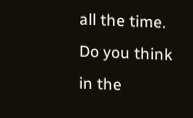all the time. Do you think in the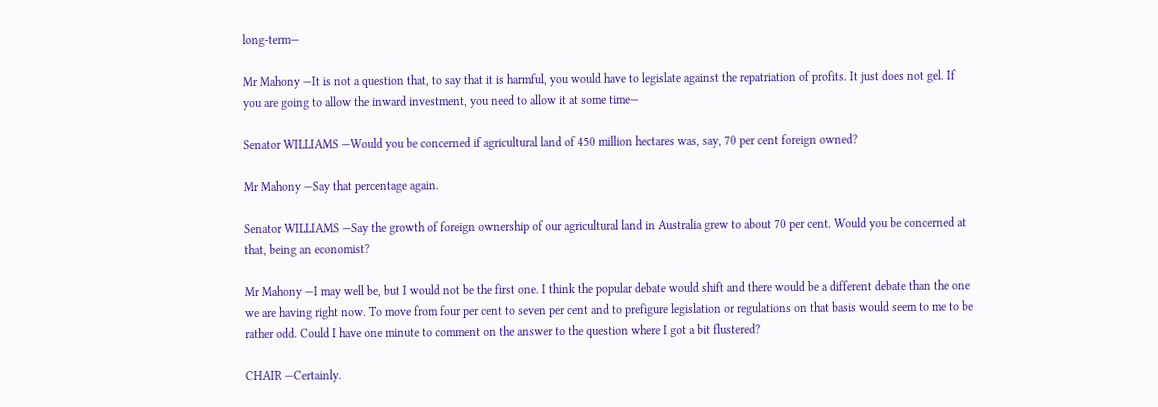long-term—

Mr Mahony —It is not a question that, to say that it is harmful, you would have to legislate against the repatriation of profits. It just does not gel. If you are going to allow the inward investment, you need to allow it at some time—

Senator WILLIAMS —Would you be concerned if agricultural land of 450 million hectares was, say, 70 per cent foreign owned?

Mr Mahony —Say that percentage again.

Senator WILLIAMS —Say the growth of foreign ownership of our agricultural land in Australia grew to about 70 per cent. Would you be concerned at that, being an economist?

Mr Mahony —I may well be, but I would not be the first one. I think the popular debate would shift and there would be a different debate than the one we are having right now. To move from four per cent to seven per cent and to prefigure legislation or regulations on that basis would seem to me to be rather odd. Could I have one minute to comment on the answer to the question where I got a bit flustered?

CHAIR —Certainly.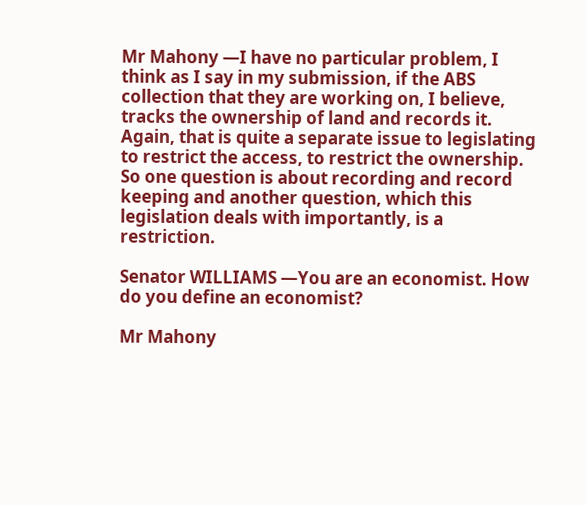Mr Mahony —I have no particular problem, I think as I say in my submission, if the ABS collection that they are working on, I believe, tracks the ownership of land and records it. Again, that is quite a separate issue to legislating to restrict the access, to restrict the ownership. So one question is about recording and record keeping and another question, which this legislation deals with importantly, is a restriction.

Senator WILLIAMS —You are an economist. How do you define an economist?

Mr Mahony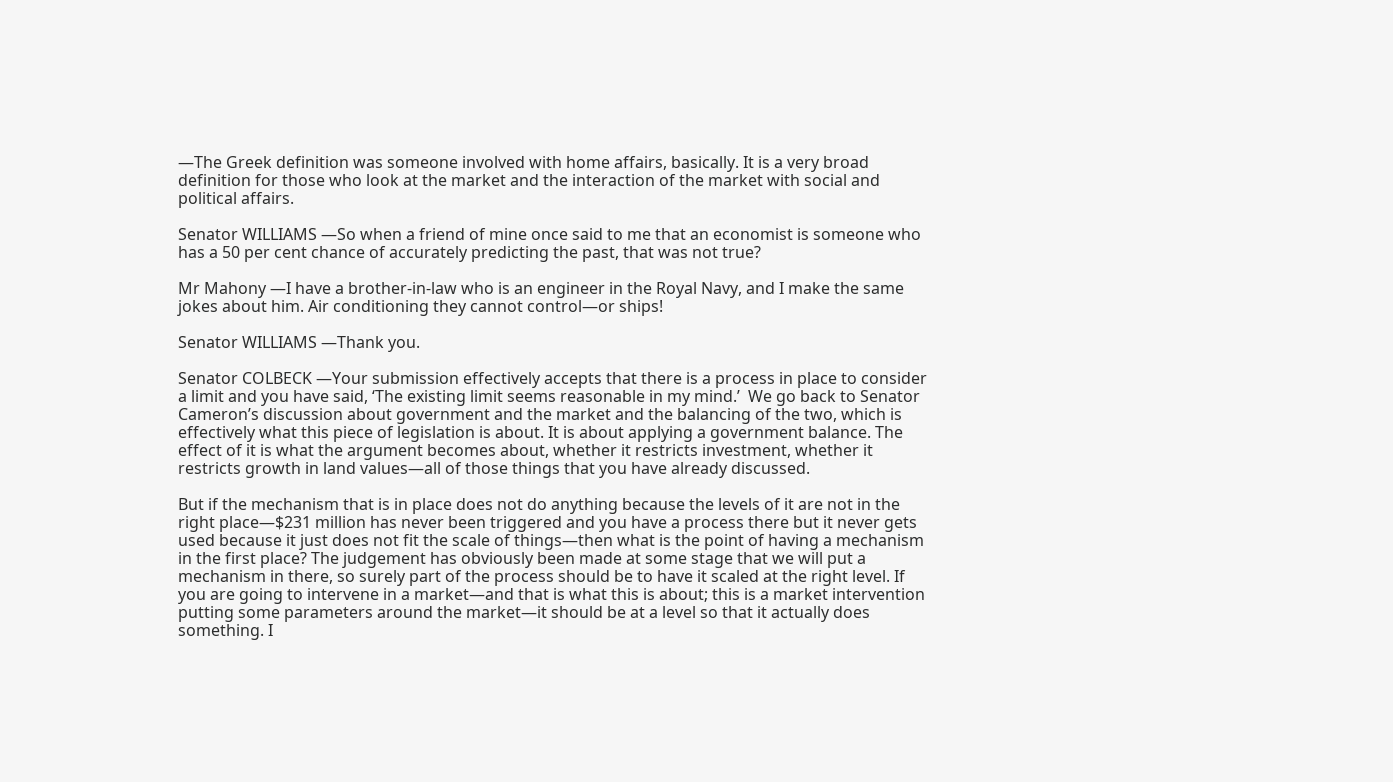—The Greek definition was someone involved with home affairs, basically. It is a very broad definition for those who look at the market and the interaction of the market with social and political affairs.

Senator WILLIAMS —So when a friend of mine once said to me that an economist is someone who has a 50 per cent chance of accurately predicting the past, that was not true?

Mr Mahony —I have a brother-in-law who is an engineer in the Royal Navy, and I make the same jokes about him. Air conditioning they cannot control—or ships!

Senator WILLIAMS —Thank you.

Senator COLBECK —Your submission effectively accepts that there is a process in place to consider a limit and you have said, ‘The existing limit seems reasonable in my mind.’  We go back to Senator Cameron’s discussion about government and the market and the balancing of the two, which is effectively what this piece of legislation is about. It is about applying a government balance. The effect of it is what the argument becomes about, whether it restricts investment, whether it restricts growth in land values—all of those things that you have already discussed.

But if the mechanism that is in place does not do anything because the levels of it are not in the right place—$231 million has never been triggered and you have a process there but it never gets used because it just does not fit the scale of things—then what is the point of having a mechanism in the first place? The judgement has obviously been made at some stage that we will put a mechanism in there, so surely part of the process should be to have it scaled at the right level. If you are going to intervene in a market—and that is what this is about; this is a market intervention putting some parameters around the market—it should be at a level so that it actually does something. I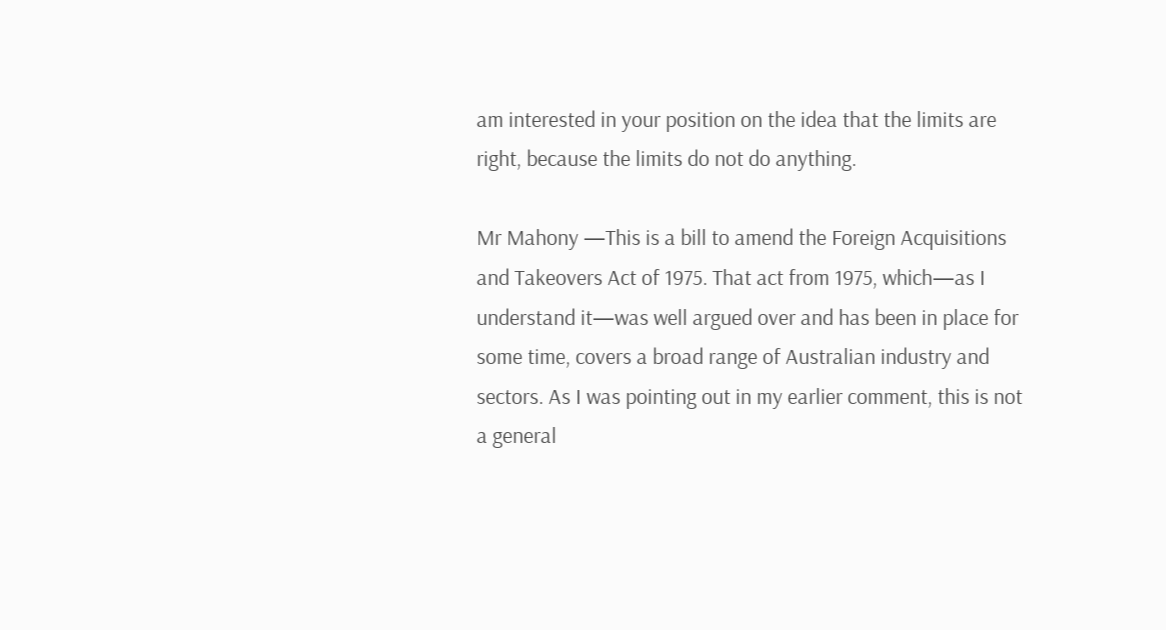am interested in your position on the idea that the limits are right, because the limits do not do anything.

Mr Mahony —This is a bill to amend the Foreign Acquisitions and Takeovers Act of 1975. That act from 1975, which—as I understand it—was well argued over and has been in place for some time, covers a broad range of Australian industry and sectors. As I was pointing out in my earlier comment, this is not a general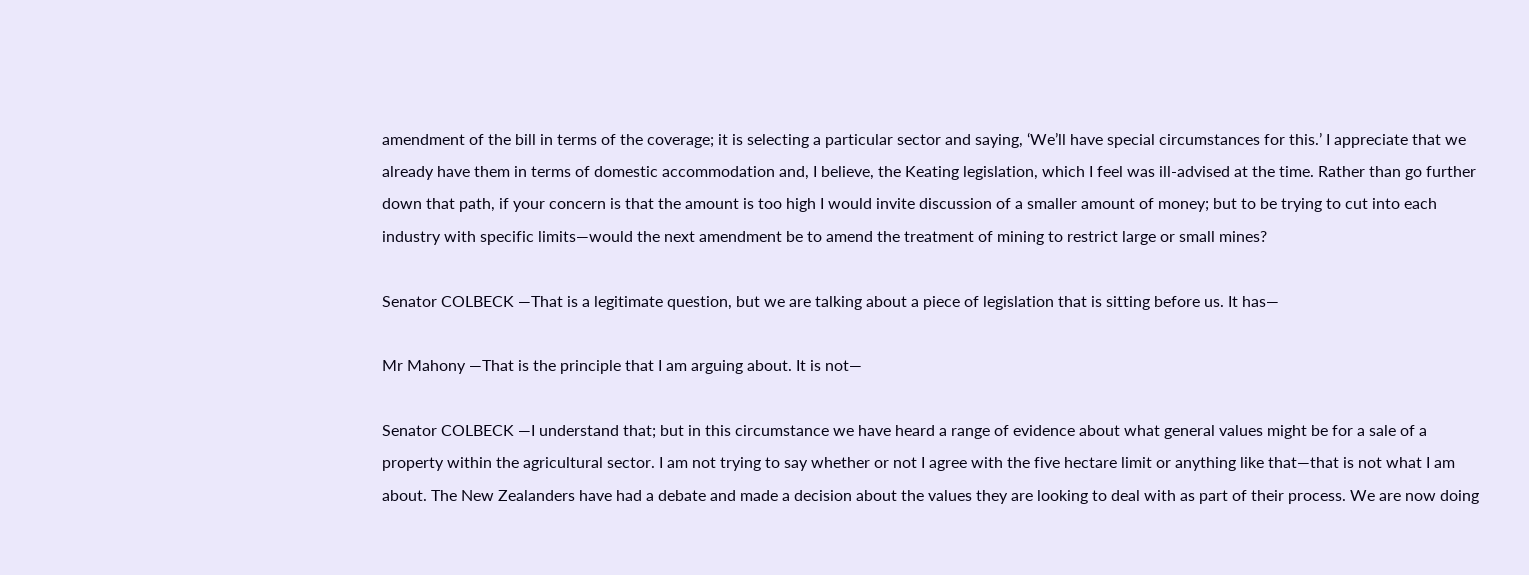amendment of the bill in terms of the coverage; it is selecting a particular sector and saying, ‘We’ll have special circumstances for this.’ I appreciate that we already have them in terms of domestic accommodation and, I believe, the Keating legislation, which I feel was ill-advised at the time. Rather than go further down that path, if your concern is that the amount is too high I would invite discussion of a smaller amount of money; but to be trying to cut into each industry with specific limits—would the next amendment be to amend the treatment of mining to restrict large or small mines?

Senator COLBECK —That is a legitimate question, but we are talking about a piece of legislation that is sitting before us. It has—

Mr Mahony —That is the principle that I am arguing about. It is not—

Senator COLBECK —I understand that; but in this circumstance we have heard a range of evidence about what general values might be for a sale of a property within the agricultural sector. I am not trying to say whether or not I agree with the five hectare limit or anything like that—that is not what I am about. The New Zealanders have had a debate and made a decision about the values they are looking to deal with as part of their process. We are now doing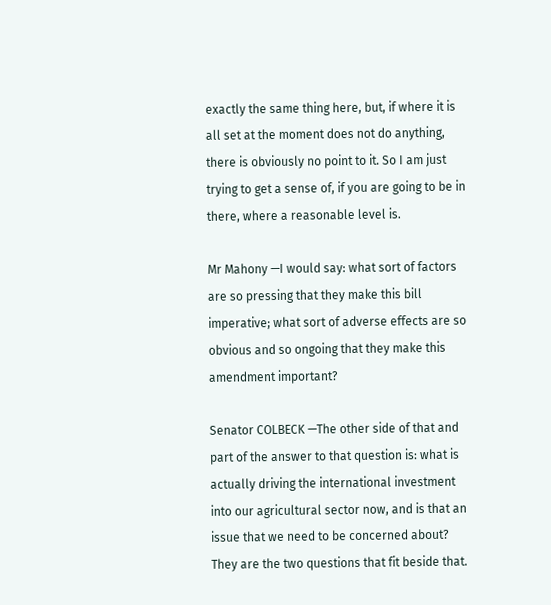exactly the same thing here, but, if where it is all set at the moment does not do anything, there is obviously no point to it. So I am just trying to get a sense of, if you are going to be in there, where a reasonable level is.

Mr Mahony —I would say: what sort of factors are so pressing that they make this bill imperative; what sort of adverse effects are so obvious and so ongoing that they make this amendment important?

Senator COLBECK —The other side of that and part of the answer to that question is: what is actually driving the international investment into our agricultural sector now, and is that an issue that we need to be concerned about? They are the two questions that fit beside that.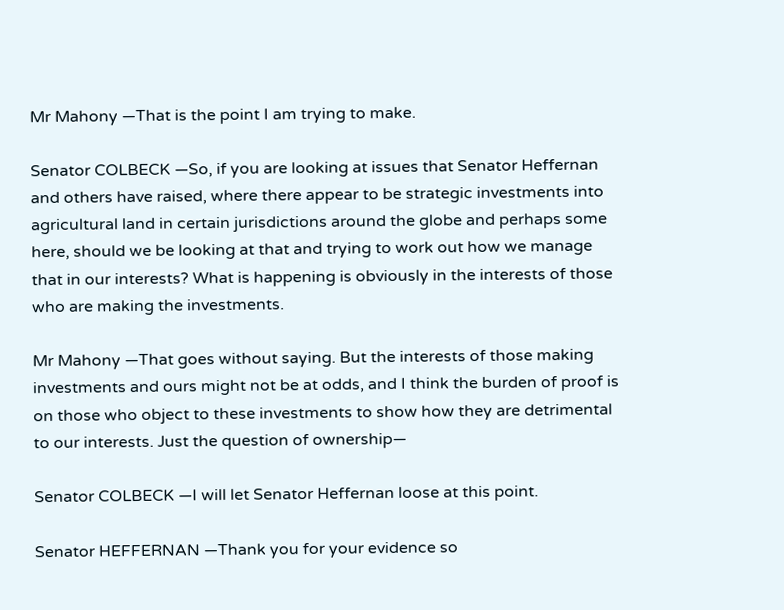Mr Mahony —That is the point I am trying to make.

Senator COLBECK —So, if you are looking at issues that Senator Heffernan and others have raised, where there appear to be strategic investments into agricultural land in certain jurisdictions around the globe and perhaps some here, should we be looking at that and trying to work out how we manage that in our interests? What is happening is obviously in the interests of those who are making the investments.

Mr Mahony —That goes without saying. But the interests of those making investments and ours might not be at odds, and I think the burden of proof is on those who object to these investments to show how they are detrimental to our interests. Just the question of ownership—

Senator COLBECK —I will let Senator Heffernan loose at this point.

Senator HEFFERNAN —Thank you for your evidence so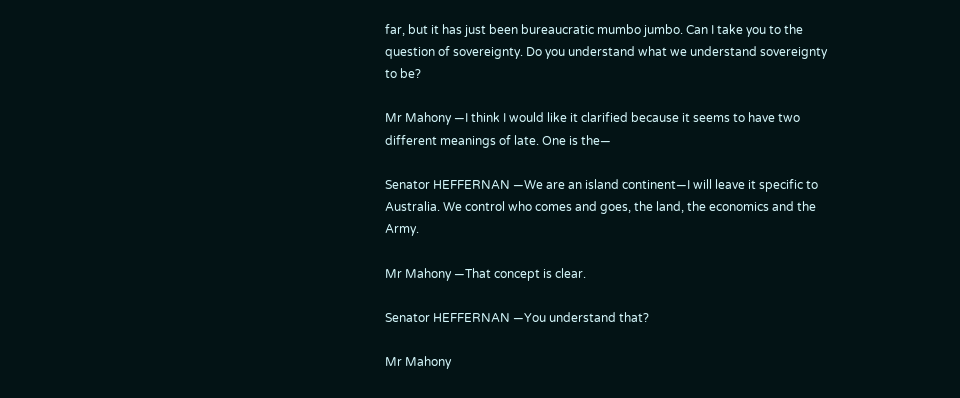far, but it has just been bureaucratic mumbo jumbo. Can I take you to the question of sovereignty. Do you understand what we understand sovereignty to be?

Mr Mahony —I think I would like it clarified because it seems to have two different meanings of late. One is the—

Senator HEFFERNAN —We are an island continent—I will leave it specific to Australia. We control who comes and goes, the land, the economics and the Army.

Mr Mahony —That concept is clear.

Senator HEFFERNAN —You understand that?

Mr Mahony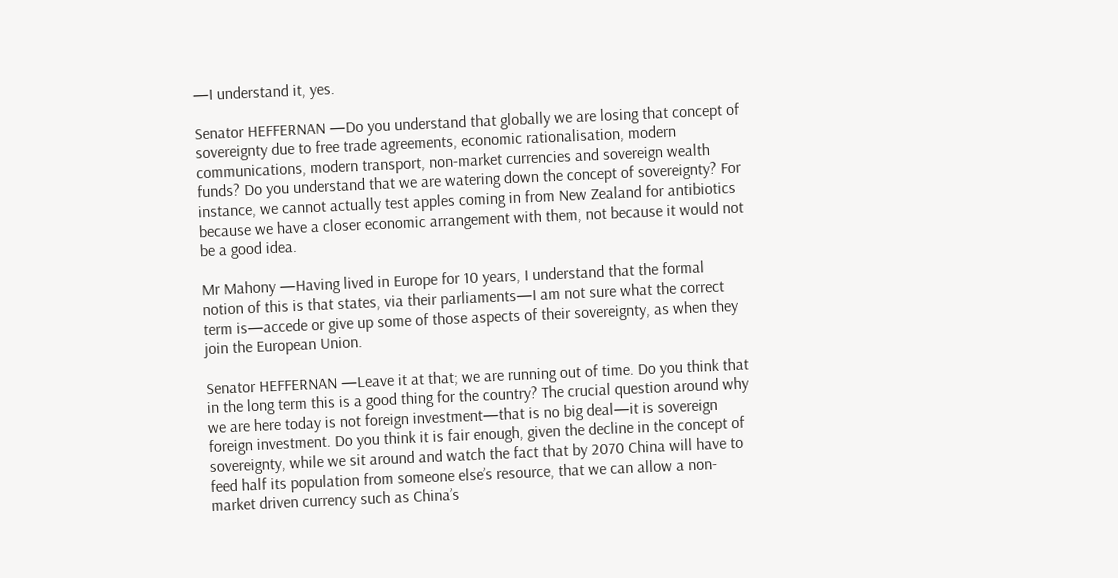—I understand it, yes.

Senator HEFFERNAN —Do you understand that globally we are losing that concept of sovereignty due to free trade agreements, economic rationalisation, modern communications, modern transport, non-market currencies and sovereign wealth funds? Do you understand that we are watering down the concept of sovereignty? For instance, we cannot actually test apples coming in from New Zealand for antibiotics because we have a closer economic arrangement with them, not because it would not be a good idea.

Mr Mahony —Having lived in Europe for 10 years, I understand that the formal notion of this is that states, via their parliaments—I am not sure what the correct term is—accede or give up some of those aspects of their sovereignty, as when they join the European Union.

Senator HEFFERNAN —Leave it at that; we are running out of time. Do you think that in the long term this is a good thing for the country? The crucial question around why we are here today is not foreign investment—that is no big deal—it is sovereign foreign investment. Do you think it is fair enough, given the decline in the concept of sovereignty, while we sit around and watch the fact that by 2070 China will have to feed half its population from someone else’s resource, that we can allow a non-market driven currency such as China’s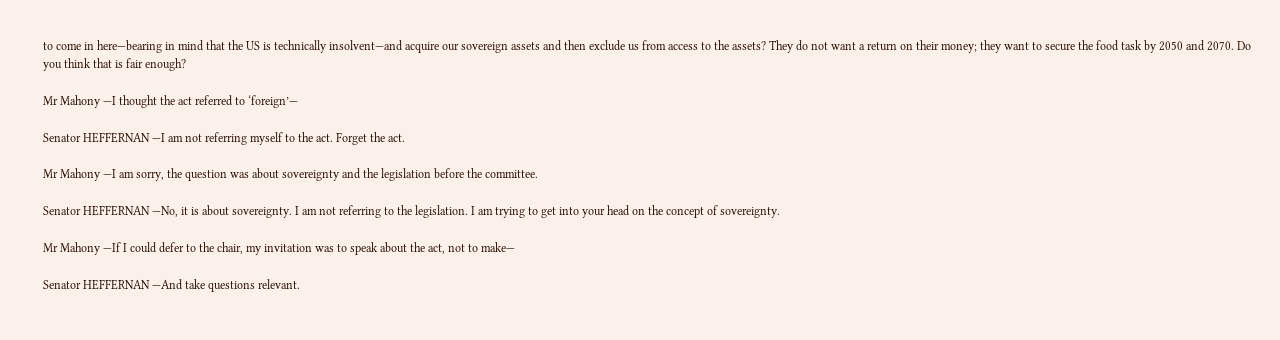to come in here—bearing in mind that the US is technically insolvent—and acquire our sovereign assets and then exclude us from access to the assets? They do not want a return on their money; they want to secure the food task by 2050 and 2070. Do you think that is fair enough?

Mr Mahony —I thought the act referred to ‘foreign’—

Senator HEFFERNAN —I am not referring myself to the act. Forget the act.

Mr Mahony —I am sorry, the question was about sovereignty and the legislation before the committee.

Senator HEFFERNAN —No, it is about sovereignty. I am not referring to the legislation. I am trying to get into your head on the concept of sovereignty.

Mr Mahony —If I could defer to the chair, my invitation was to speak about the act, not to make—

Senator HEFFERNAN —And take questions relevant.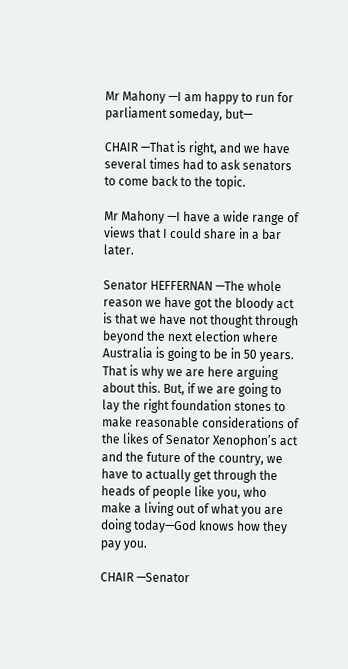Mr Mahony —I am happy to run for parliament someday, but—

CHAIR —That is right, and we have several times had to ask senators to come back to the topic.

Mr Mahony —I have a wide range of views that I could share in a bar later.

Senator HEFFERNAN —The whole reason we have got the bloody act is that we have not thought through beyond the next election where Australia is going to be in 50 years. That is why we are here arguing about this. But, if we are going to lay the right foundation stones to make reasonable considerations of the likes of Senator Xenophon’s act and the future of the country, we have to actually get through the heads of people like you, who make a living out of what you are doing today—God knows how they pay you.

CHAIR —Senator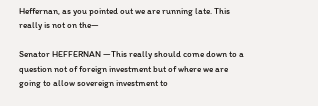Heffernan, as you pointed out we are running late. This really is not on the—

Senator HEFFERNAN —This really should come down to a question not of foreign investment but of where we are going to allow sovereign investment to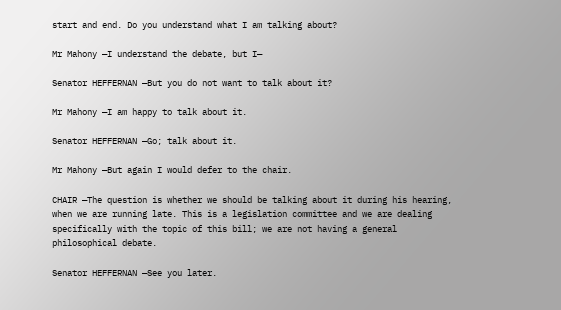start and end. Do you understand what I am talking about?

Mr Mahony —I understand the debate, but I—

Senator HEFFERNAN —But you do not want to talk about it?

Mr Mahony —I am happy to talk about it.

Senator HEFFERNAN —Go; talk about it.

Mr Mahony —But again I would defer to the chair.

CHAIR —The question is whether we should be talking about it during his hearing, when we are running late. This is a legislation committee and we are dealing specifically with the topic of this bill; we are not having a general philosophical debate.

Senator HEFFERNAN —See you later.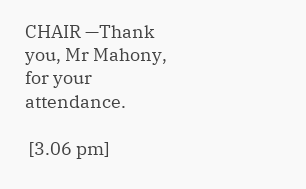CHAIR —Thank you, Mr Mahony, for your attendance.

 [3.06 pm]